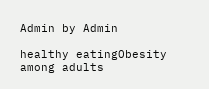Admin by Admin

healthy eatingObesity among adults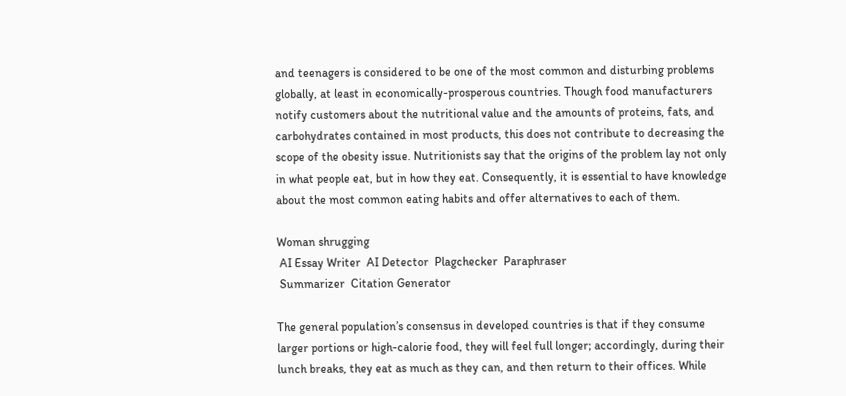and teenagers is considered to be one of the most common and disturbing problems globally, at least in economically-prosperous countries. Though food manufacturers notify customers about the nutritional value and the amounts of proteins, fats, and carbohydrates contained in most products, this does not contribute to decreasing the scope of the obesity issue. Nutritionists say that the origins of the problem lay not only in what people eat, but in how they eat. Consequently, it is essential to have knowledge about the most common eating habits and offer alternatives to each of them.

Woman shrugging
 AI Essay Writer  AI Detector  Plagchecker  Paraphraser
 Summarizer  Citation Generator

The general population’s consensus in developed countries is that if they consume larger portions or high-calorie food, they will feel full longer; accordingly, during their lunch breaks, they eat as much as they can, and then return to their offices. While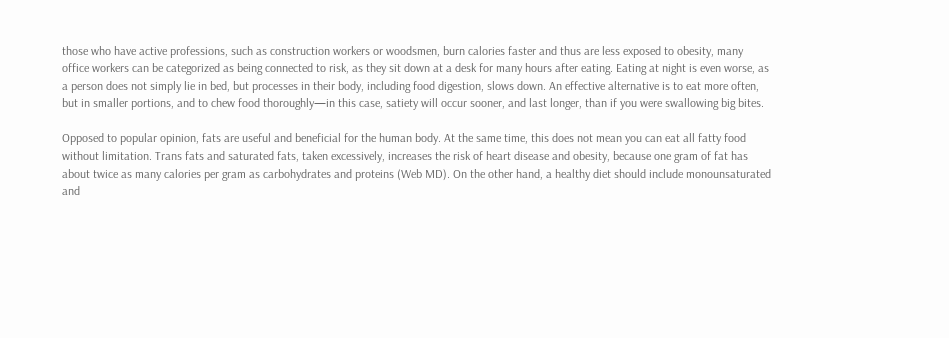those who have active professions, such as construction workers or woodsmen, burn calories faster and thus are less exposed to obesity, many office workers can be categorized as being connected to risk, as they sit down at a desk for many hours after eating. Eating at night is even worse, as a person does not simply lie in bed, but processes in their body, including food digestion, slows down. An effective alternative is to eat more often, but in smaller portions, and to chew food thoroughly—in this case, satiety will occur sooner, and last longer, than if you were swallowing big bites.

Opposed to popular opinion, fats are useful and beneficial for the human body. At the same time, this does not mean you can eat all fatty food without limitation. Trans fats and saturated fats, taken excessively, increases the risk of heart disease and obesity, because one gram of fat has about twice as many calories per gram as carbohydrates and proteins (Web MD). On the other hand, a healthy diet should include monounsaturated and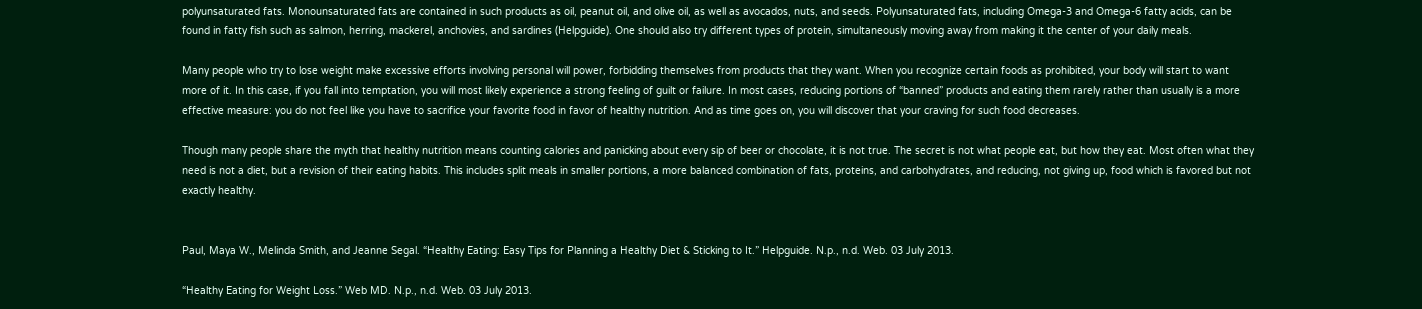polyunsaturated fats. Monounsaturated fats are contained in such products as oil, peanut oil, and olive oil, as well as avocados, nuts, and seeds. Polyunsaturated fats, including Omega-3 and Omega-6 fatty acids, can be found in fatty fish such as salmon, herring, mackerel, anchovies, and sardines (Helpguide). One should also try different types of protein, simultaneously moving away from making it the center of your daily meals.

Many people who try to lose weight make excessive efforts involving personal will power, forbidding themselves from products that they want. When you recognize certain foods as prohibited, your body will start to want more of it. In this case, if you fall into temptation, you will most likely experience a strong feeling of guilt or failure. In most cases, reducing portions of “banned” products and eating them rarely rather than usually is a more effective measure: you do not feel like you have to sacrifice your favorite food in favor of healthy nutrition. And as time goes on, you will discover that your craving for such food decreases.

Though many people share the myth that healthy nutrition means counting calories and panicking about every sip of beer or chocolate, it is not true. The secret is not what people eat, but how they eat. Most often what they need is not a diet, but a revision of their eating habits. This includes split meals in smaller portions, a more balanced combination of fats, proteins, and carbohydrates, and reducing, not giving up, food which is favored but not exactly healthy.


Paul, Maya W., Melinda Smith, and Jeanne Segal. “Healthy Eating: Easy Tips for Planning a Healthy Diet & Sticking to It.” Helpguide. N.p., n.d. Web. 03 July 2013.

“Healthy Eating for Weight Loss.” Web MD. N.p., n.d. Web. 03 July 2013.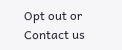Opt out or Contact us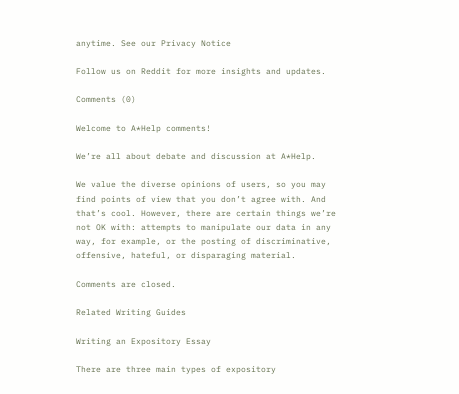anytime. See our Privacy Notice

Follow us on Reddit for more insights and updates.

Comments (0)

Welcome to A*Help comments!

We’re all about debate and discussion at A*Help.

We value the diverse opinions of users, so you may find points of view that you don’t agree with. And that’s cool. However, there are certain things we’re not OK with: attempts to manipulate our data in any way, for example, or the posting of discriminative, offensive, hateful, or disparaging material.

Comments are closed.

Related Writing Guides

Writing an Expository Essay

There are three main types of expository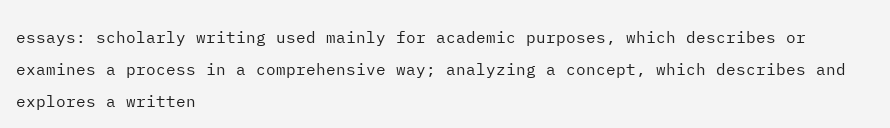essays: scholarly writing used mainly for academic purposes, which describes or examines a process in a comprehensive way; analyzing a concept, which describes and explores a written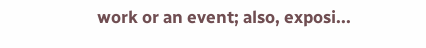work or an event; also, exposi...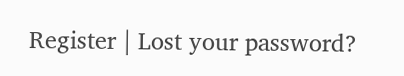Register | Lost your password?